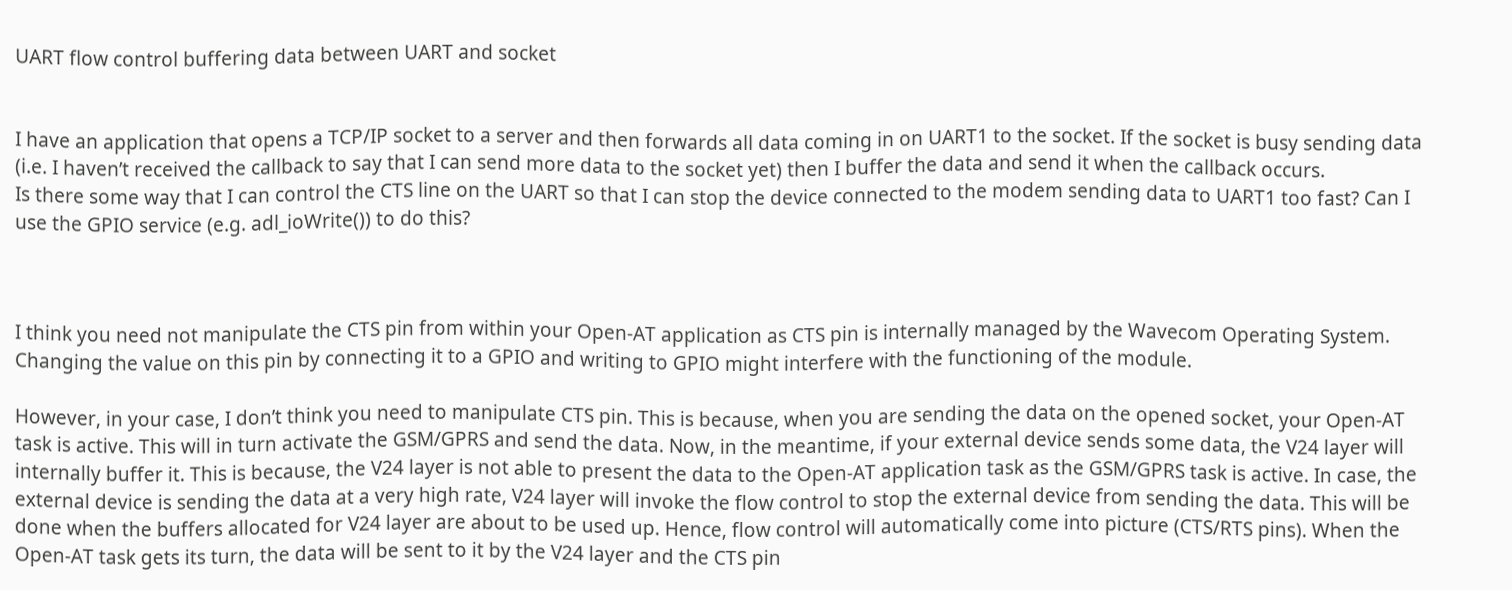UART flow control buffering data between UART and socket


I have an application that opens a TCP/IP socket to a server and then forwards all data coming in on UART1 to the socket. If the socket is busy sending data (i.e. I haven’t received the callback to say that I can send more data to the socket yet) then I buffer the data and send it when the callback occurs.
Is there some way that I can control the CTS line on the UART so that I can stop the device connected to the modem sending data to UART1 too fast? Can I use the GPIO service (e.g. adl_ioWrite()) to do this?



I think you need not manipulate the CTS pin from within your Open-AT application as CTS pin is internally managed by the Wavecom Operating System. Changing the value on this pin by connecting it to a GPIO and writing to GPIO might interfere with the functioning of the module.

However, in your case, I don’t think you need to manipulate CTS pin. This is because, when you are sending the data on the opened socket, your Open-AT task is active. This will in turn activate the GSM/GPRS and send the data. Now, in the meantime, if your external device sends some data, the V24 layer will internally buffer it. This is because, the V24 layer is not able to present the data to the Open-AT application task as the GSM/GPRS task is active. In case, the external device is sending the data at a very high rate, V24 layer will invoke the flow control to stop the external device from sending the data. This will be done when the buffers allocated for V24 layer are about to be used up. Hence, flow control will automatically come into picture (CTS/RTS pins). When the Open-AT task gets its turn, the data will be sent to it by the V24 layer and the CTS pin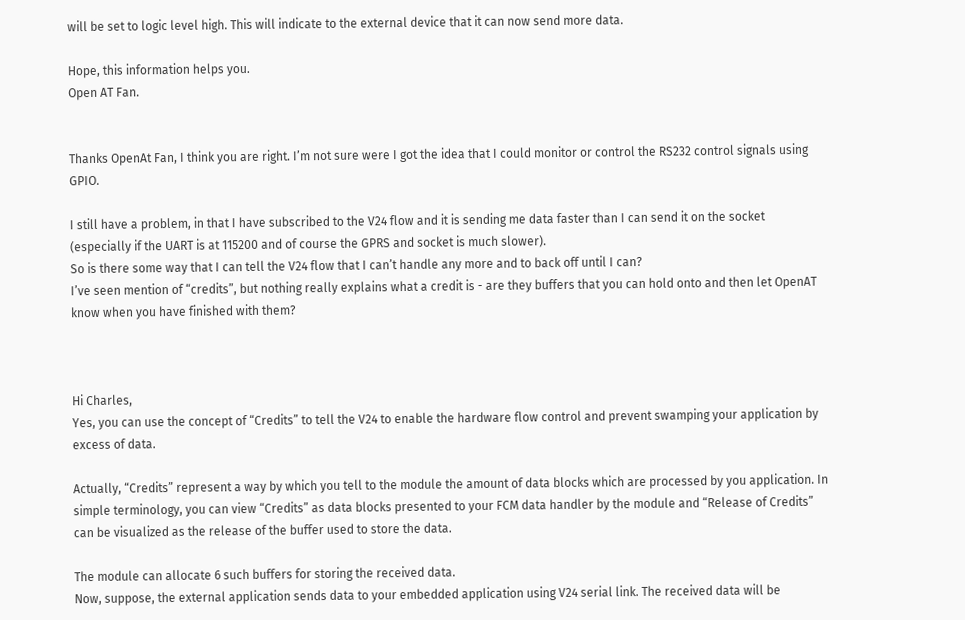will be set to logic level high. This will indicate to the external device that it can now send more data.

Hope, this information helps you.
Open AT Fan.


Thanks OpenAt Fan, I think you are right. I’m not sure were I got the idea that I could monitor or control the RS232 control signals using GPIO.

I still have a problem, in that I have subscribed to the V24 flow and it is sending me data faster than I can send it on the socket (especially if the UART is at 115200 and of course the GPRS and socket is much slower).
So is there some way that I can tell the V24 flow that I can’t handle any more and to back off until I can?
I’ve seen mention of “credits”, but nothing really explains what a credit is - are they buffers that you can hold onto and then let OpenAT know when you have finished with them?



Hi Charles,
Yes, you can use the concept of “Credits” to tell the V24 to enable the hardware flow control and prevent swamping your application by excess of data.

Actually, “Credits” represent a way by which you tell to the module the amount of data blocks which are processed by you application. In simple terminology, you can view “Credits” as data blocks presented to your FCM data handler by the module and “Release of Credits” can be visualized as the release of the buffer used to store the data.

The module can allocate 6 such buffers for storing the received data.
Now, suppose, the external application sends data to your embedded application using V24 serial link. The received data will be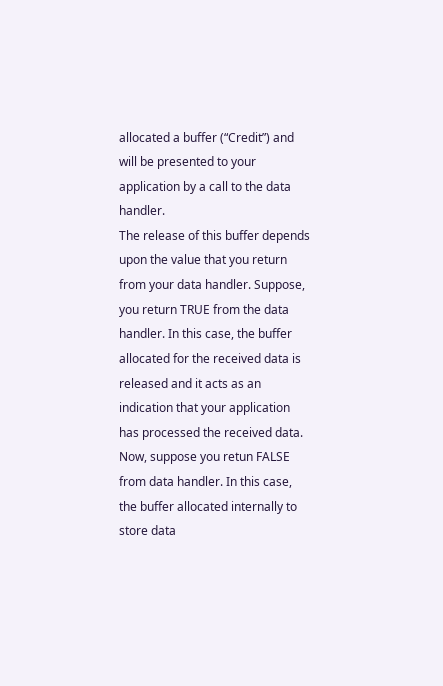allocated a buffer (“Credit”) and will be presented to your application by a call to the data handler.
The release of this buffer depends upon the value that you return from your data handler. Suppose, you return TRUE from the data handler. In this case, the buffer allocated for the received data is released and it acts as an indication that your application has processed the received data.
Now, suppose you retun FALSE from data handler. In this case, the buffer allocated internally to store data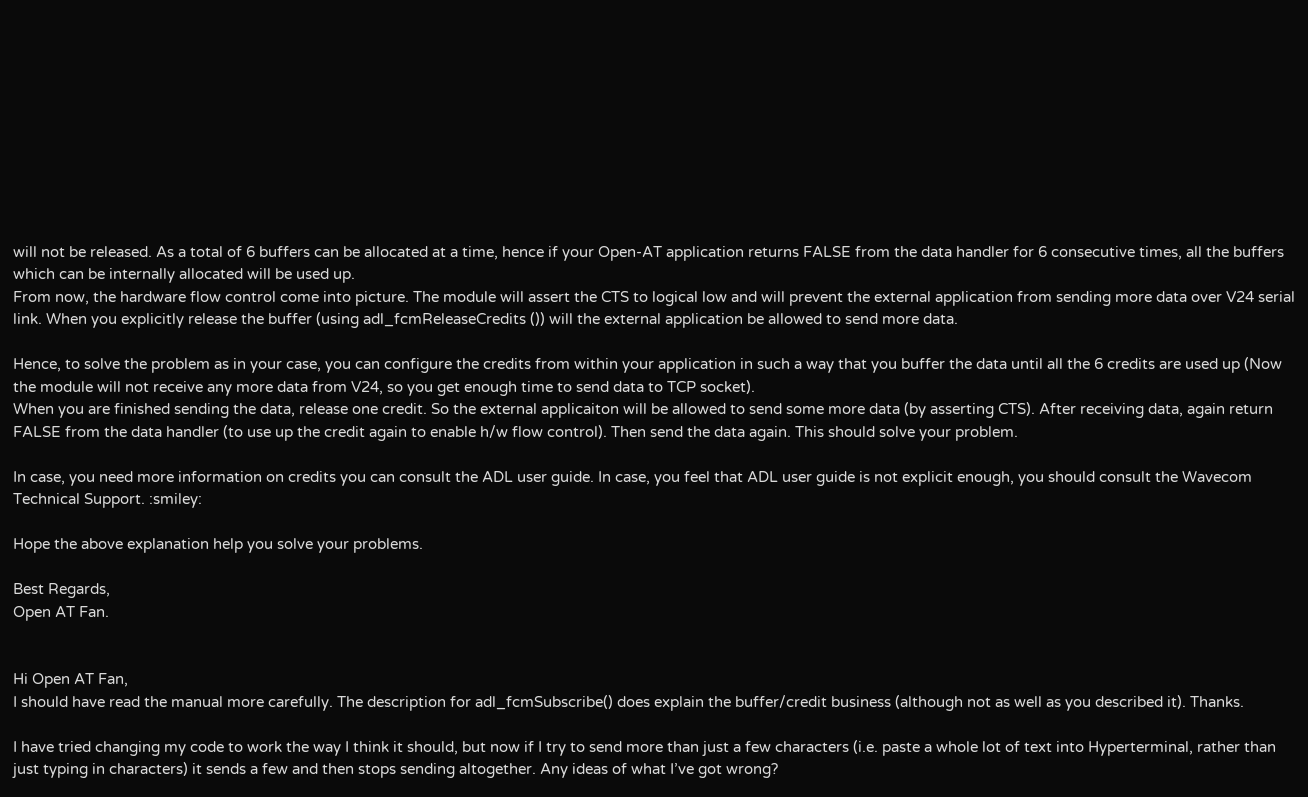will not be released. As a total of 6 buffers can be allocated at a time, hence if your Open-AT application returns FALSE from the data handler for 6 consecutive times, all the buffers which can be internally allocated will be used up.
From now, the hardware flow control come into picture. The module will assert the CTS to logical low and will prevent the external application from sending more data over V24 serial link. When you explicitly release the buffer (using adl_fcmReleaseCredits ()) will the external application be allowed to send more data.

Hence, to solve the problem as in your case, you can configure the credits from within your application in such a way that you buffer the data until all the 6 credits are used up (Now the module will not receive any more data from V24, so you get enough time to send data to TCP socket).
When you are finished sending the data, release one credit. So the external applicaiton will be allowed to send some more data (by asserting CTS). After receiving data, again return FALSE from the data handler (to use up the credit again to enable h/w flow control). Then send the data again. This should solve your problem.

In case, you need more information on credits you can consult the ADL user guide. In case, you feel that ADL user guide is not explicit enough, you should consult the Wavecom Technical Support. :smiley:

Hope the above explanation help you solve your problems.

Best Regards,
Open AT Fan.


Hi Open AT Fan,
I should have read the manual more carefully. The description for adl_fcmSubscribe() does explain the buffer/credit business (although not as well as you described it). Thanks.

I have tried changing my code to work the way I think it should, but now if I try to send more than just a few characters (i.e. paste a whole lot of text into Hyperterminal, rather than just typing in characters) it sends a few and then stops sending altogether. Any ideas of what I’ve got wrong?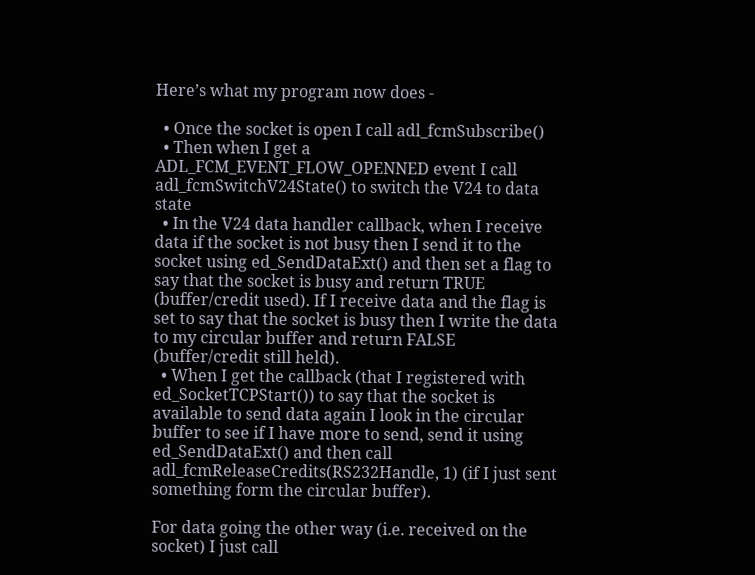Here’s what my program now does -

  • Once the socket is open I call adl_fcmSubscribe()
  • Then when I get a ADL_FCM_EVENT_FLOW_OPENNED event I call adl_fcmSwitchV24State() to switch the V24 to data state
  • In the V24 data handler callback, when I receive data if the socket is not busy then I send it to the socket using ed_SendDataExt() and then set a flag to say that the socket is busy and return TRUE (buffer/credit used). If I receive data and the flag is set to say that the socket is busy then I write the data to my circular buffer and return FALSE (buffer/credit still held).
  • When I get the callback (that I registered with ed_SocketTCPStart()) to say that the socket is available to send data again I look in the circular buffer to see if I have more to send, send it using ed_SendDataExt() and then call adl_fcmReleaseCredits(RS232Handle, 1) (if I just sent something form the circular buffer).

For data going the other way (i.e. received on the socket) I just call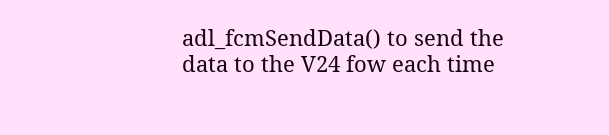adl_fcmSendData() to send the data to the V24 fow each time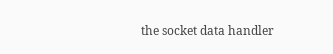the socket data handler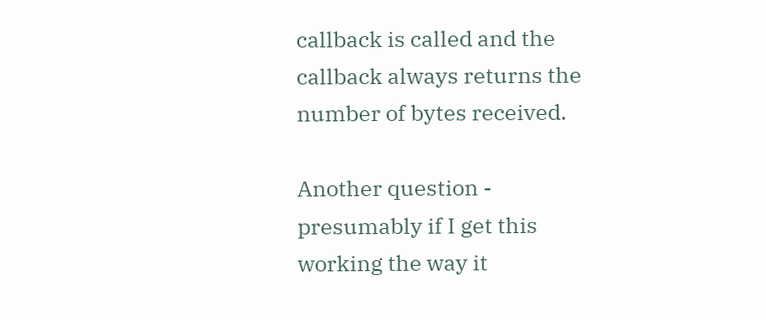callback is called and the callback always returns the number of bytes received.

Another question - presumably if I get this working the way it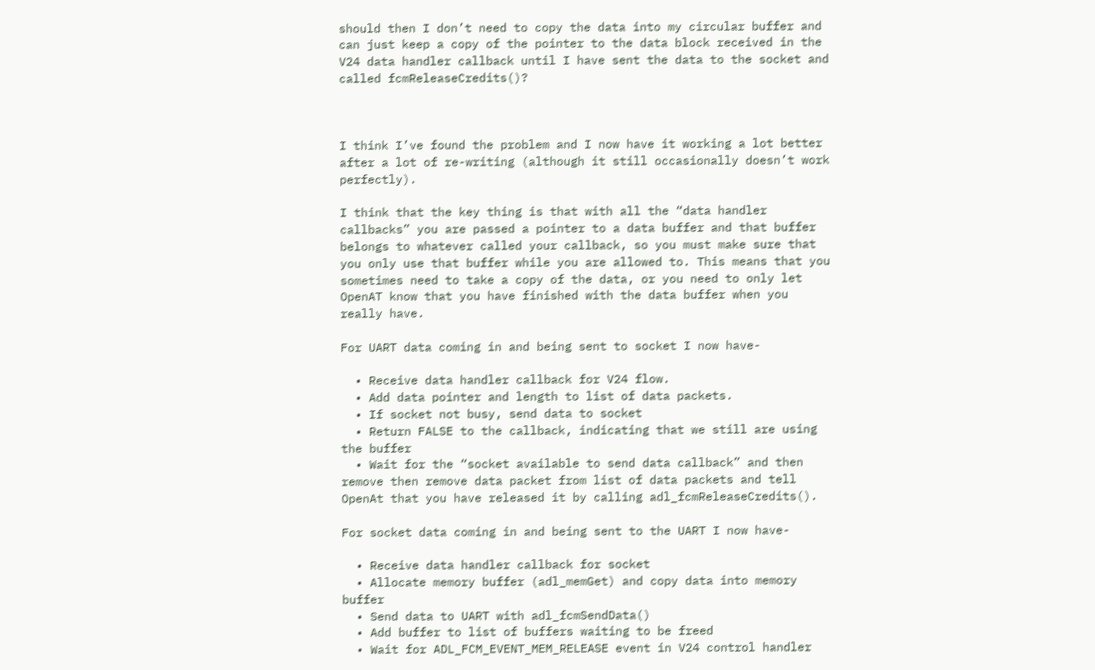should then I don’t need to copy the data into my circular buffer and can just keep a copy of the pointer to the data block received in the V24 data handler callback until I have sent the data to the socket and called fcmReleaseCredits()?



I think I’ve found the problem and I now have it working a lot better after a lot of re-writing (although it still occasionally doesn’t work perfectly).

I think that the key thing is that with all the “data handler callbacks” you are passed a pointer to a data buffer and that buffer belongs to whatever called your callback, so you must make sure that you only use that buffer while you are allowed to. This means that you sometimes need to take a copy of the data, or you need to only let OpenAT know that you have finished with the data buffer when you really have.

For UART data coming in and being sent to socket I now have-

  • Receive data handler callback for V24 flow.
  • Add data pointer and length to list of data packets.
  • If socket not busy, send data to socket
  • Return FALSE to the callback, indicating that we still are using the buffer
  • Wait for the “socket available to send data callback” and then remove then remove data packet from list of data packets and tell OpenAt that you have released it by calling adl_fcmReleaseCredits().

For socket data coming in and being sent to the UART I now have-

  • Receive data handler callback for socket
  • Allocate memory buffer (adl_memGet) and copy data into memory buffer
  • Send data to UART with adl_fcmSendData()
  • Add buffer to list of buffers waiting to be freed
  • Wait for ADL_FCM_EVENT_MEM_RELEASE event in V24 control handler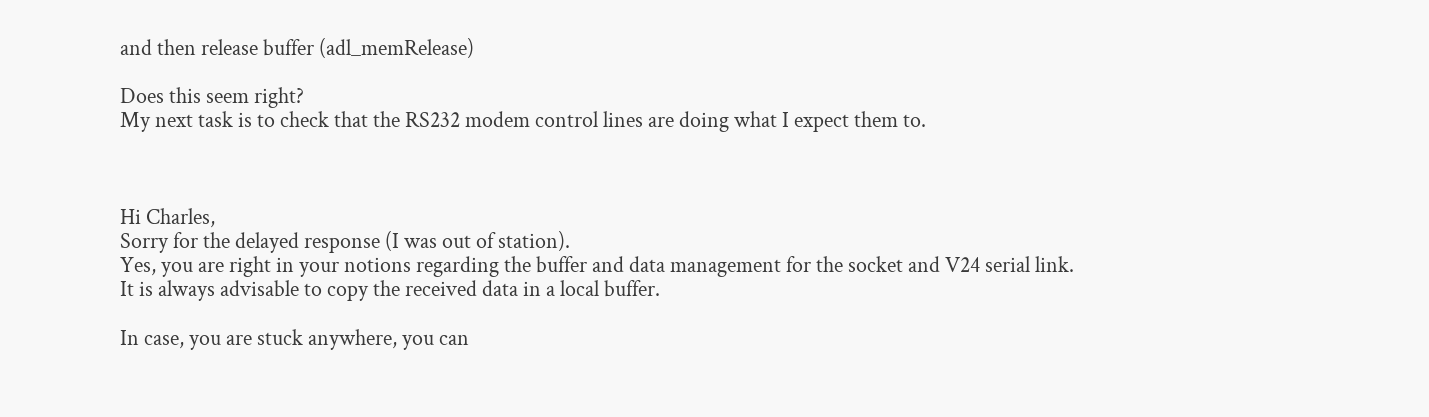and then release buffer (adl_memRelease)

Does this seem right?
My next task is to check that the RS232 modem control lines are doing what I expect them to.



Hi Charles,
Sorry for the delayed response (I was out of station).
Yes, you are right in your notions regarding the buffer and data management for the socket and V24 serial link.
It is always advisable to copy the received data in a local buffer.

In case, you are stuck anywhere, you can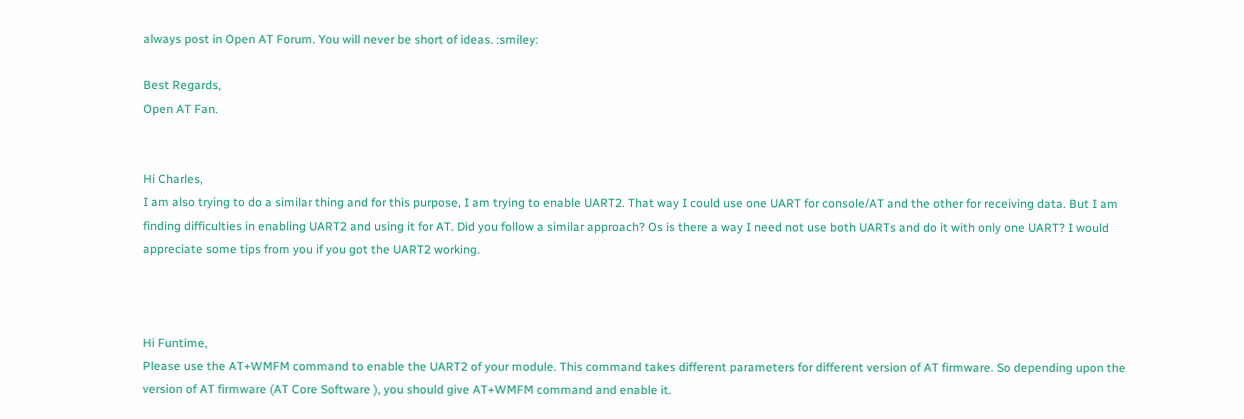always post in Open AT Forum. You will never be short of ideas. :smiley:

Best Regards,
Open AT Fan.


Hi Charles,
I am also trying to do a similar thing and for this purpose, I am trying to enable UART2. That way I could use one UART for console/AT and the other for receiving data. But I am finding difficulties in enabling UART2 and using it for AT. Did you follow a similar approach? Os is there a way I need not use both UARTs and do it with only one UART? I would appreciate some tips from you if you got the UART2 working.



Hi Funtime,
Please use the AT+WMFM command to enable the UART2 of your module. This command takes different parameters for different version of AT firmware. So depending upon the version of AT firmware (AT Core Software ), you should give AT+WMFM command and enable it.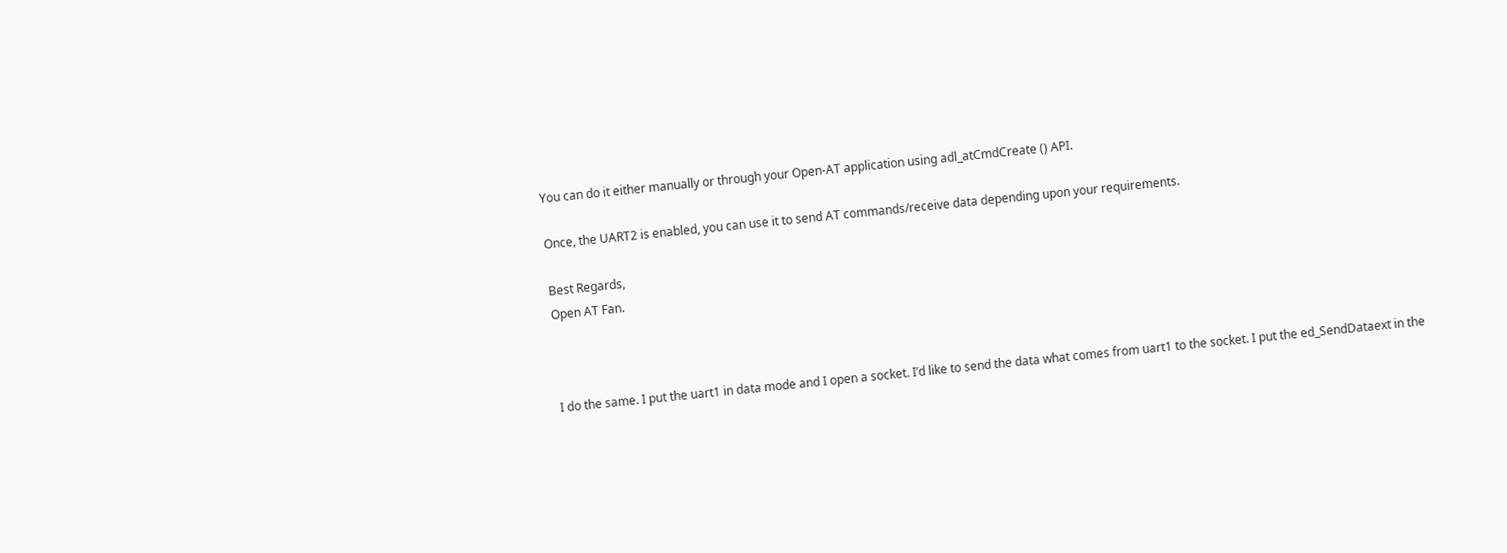You can do it either manually or through your Open-AT application using adl_atCmdCreate () API.

Once, the UART2 is enabled, you can use it to send AT commands/receive data depending upon your requirements.

Best Regards,
Open AT Fan.



I do the same. I put the uart1 in data mode and I open a socket. I’d like to send the data what comes from uart1 to the socket. I put the ed_SendDataext in the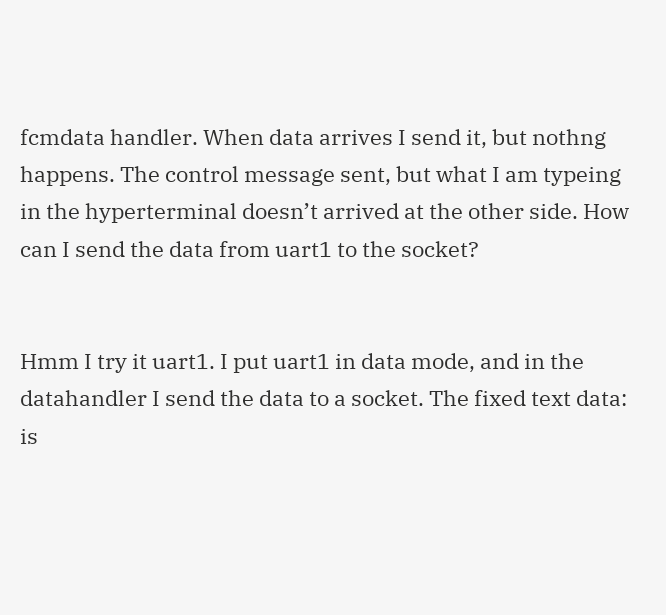fcmdata handler. When data arrives I send it, but nothng happens. The control message sent, but what I am typeing in the hyperterminal doesn’t arrived at the other side. How can I send the data from uart1 to the socket?


Hmm I try it uart1. I put uart1 in data mode, and in the datahandler I send the data to a socket. The fixed text data: is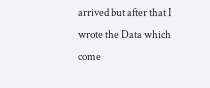arrived but after that I wrote the Data which come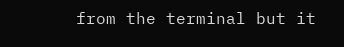from the terminal but it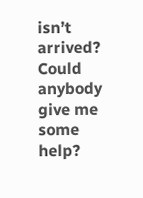isn’t arrived? Could anybody give me some help?